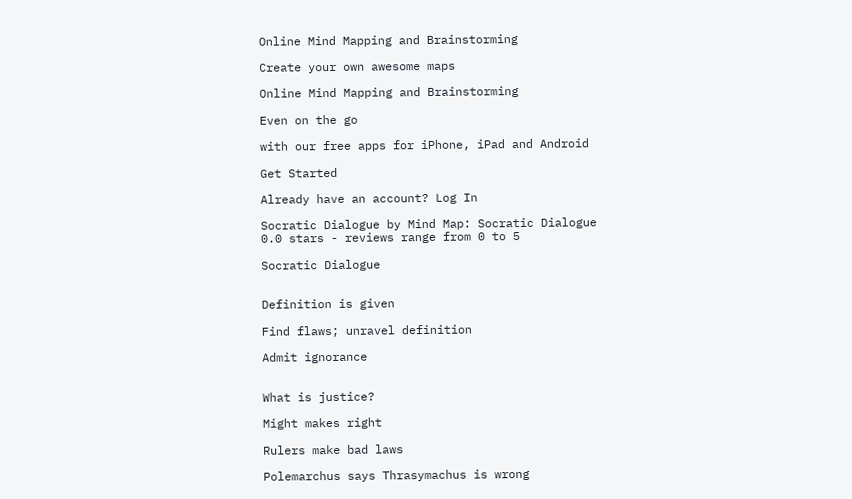Online Mind Mapping and Brainstorming

Create your own awesome maps

Online Mind Mapping and Brainstorming

Even on the go

with our free apps for iPhone, iPad and Android

Get Started

Already have an account? Log In

Socratic Dialogue by Mind Map: Socratic Dialogue
0.0 stars - reviews range from 0 to 5

Socratic Dialogue


Definition is given

Find flaws; unravel definition

Admit ignorance


What is justice?

Might makes right

Rulers make bad laws

Polemarchus says Thrasymachus is wrong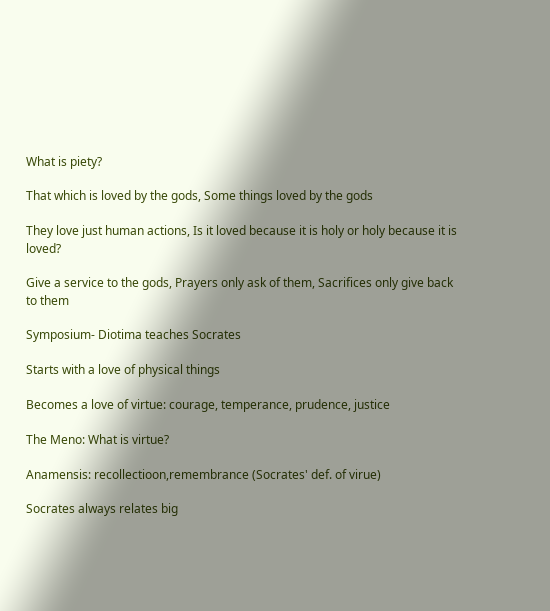What is piety?

That which is loved by the gods, Some things loved by the gods

They love just human actions, Is it loved because it is holy or holy because it is loved?

Give a service to the gods, Prayers only ask of them, Sacrifices only give back to them

Symposium- Diotima teaches Socrates

Starts with a love of physical things

Becomes a love of virtue: courage, temperance, prudence, justice

The Meno: What is virtue?

Anamensis: recollectioon,remembrance (Socrates' def. of virue)

Socrates always relates big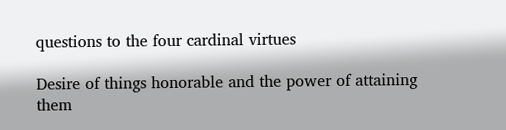questions to the four cardinal virtues

Desire of things honorable and the power of attaining them